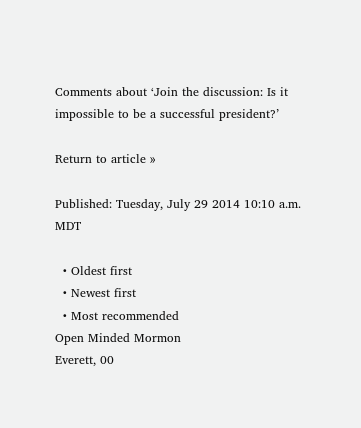Comments about ‘Join the discussion: Is it impossible to be a successful president?’

Return to article »

Published: Tuesday, July 29 2014 10:10 a.m. MDT

  • Oldest first
  • Newest first
  • Most recommended
Open Minded Mormon
Everett, 00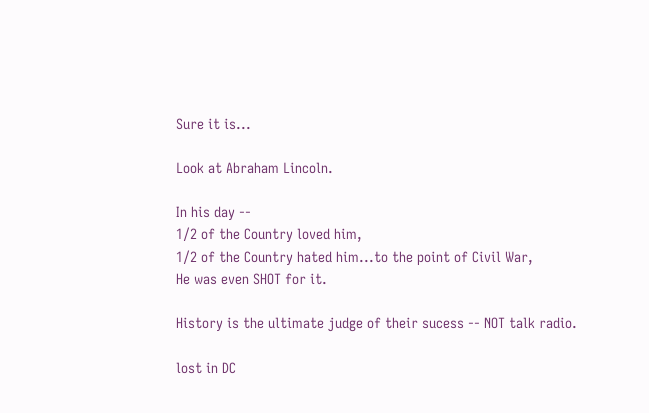Sure it is...

Look at Abraham Lincoln.

In his day --
1/2 of the Country loved him,
1/2 of the Country hated him...to the point of Civil War,
He was even SHOT for it.

History is the ultimate judge of their sucess -- NOT talk radio.

lost in DC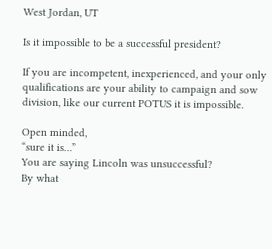West Jordan, UT

Is it impossible to be a successful president?

If you are incompetent, inexperienced, and your only qualifications are your ability to campaign and sow division, like our current POTUS it is impossible.

Open minded,
“sure it is…”
You are saying Lincoln was unsuccessful?
By what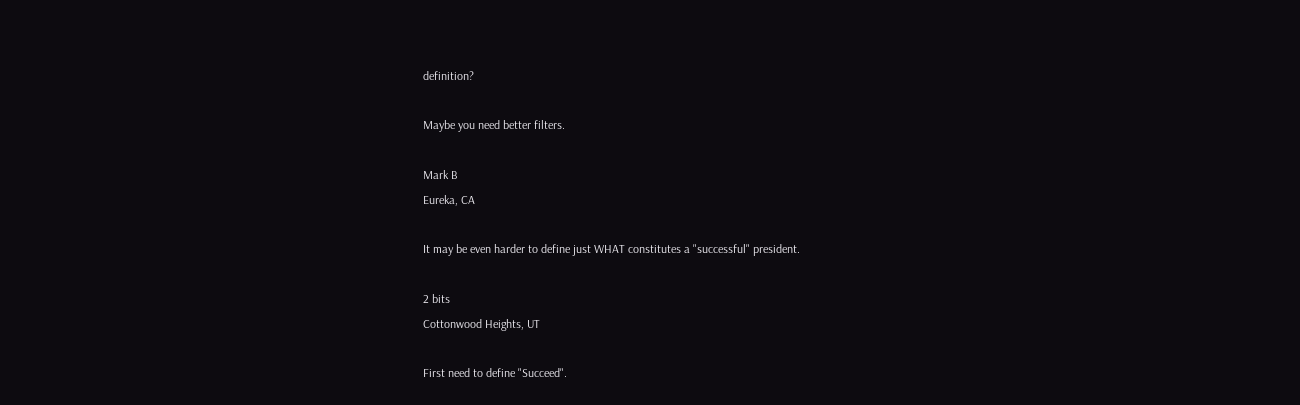definition?

Maybe you need better filters.

Mark B
Eureka, CA

It may be even harder to define just WHAT constitutes a "successful" president.

2 bits
Cottonwood Heights, UT

First need to define "Succeed".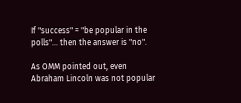If "success" = "be popular in the polls"... then the answer is "no".

As OMM pointed out, even Abraham Lincoln was not popular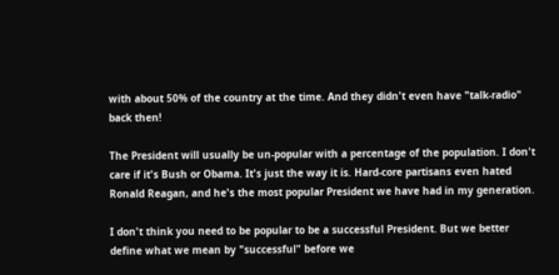with about 50% of the country at the time. And they didn't even have "talk-radio" back then!

The President will usually be un-popular with a percentage of the population. I don't care if it's Bush or Obama. It's just the way it is. Hard-core partisans even hated Ronald Reagan, and he's the most popular President we have had in my generation.

I don't think you need to be popular to be a successful President. But we better define what we mean by "successful" before we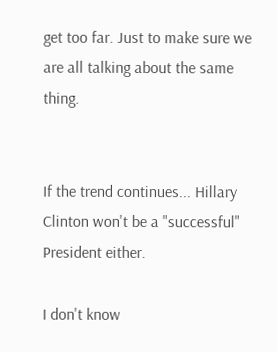get too far. Just to make sure we are all talking about the same thing.


If the trend continues... Hillary Clinton won't be a "successful" President either.

I don't know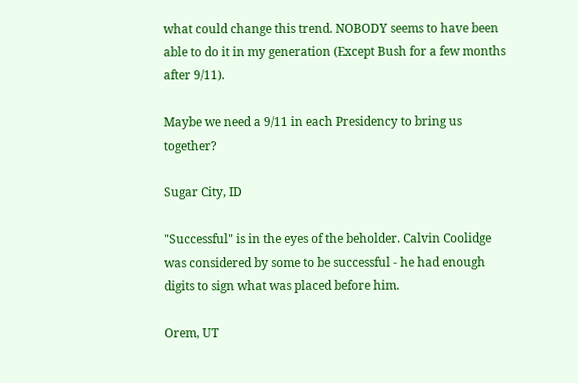what could change this trend. NOBODY seems to have been able to do it in my generation (Except Bush for a few months after 9/11).

Maybe we need a 9/11 in each Presidency to bring us together?

Sugar City, ID

"Successful" is in the eyes of the beholder. Calvin Coolidge was considered by some to be successful - he had enough digits to sign what was placed before him.

Orem, UT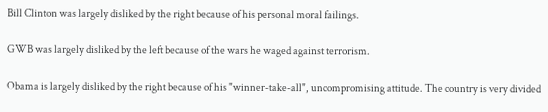Bill Clinton was largely disliked by the right because of his personal moral failings.

GWB was largely disliked by the left because of the wars he waged against terrorism.

Obama is largely disliked by the right because of his "winner-take-all", uncompromising attitude. The country is very divided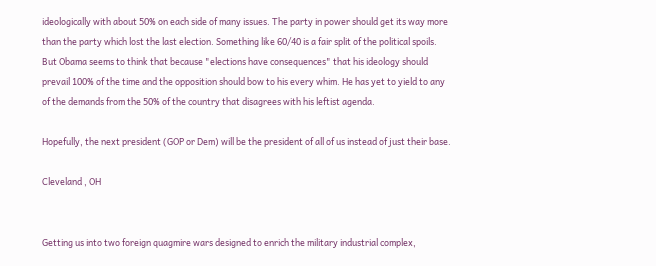ideologically with about 50% on each side of many issues. The party in power should get its way more than the party which lost the last election. Something like 60/40 is a fair split of the political spoils. But Obama seems to think that because "elections have consequences" that his ideology should prevail 100% of the time and the opposition should bow to his every whim. He has yet to yield to any of the demands from the 50% of the country that disagrees with his leftist agenda.

Hopefully, the next president (GOP or Dem) will be the president of all of us instead of just their base.

Cleveland , OH


Getting us into two foreign quagmire wars designed to enrich the military industrial complex,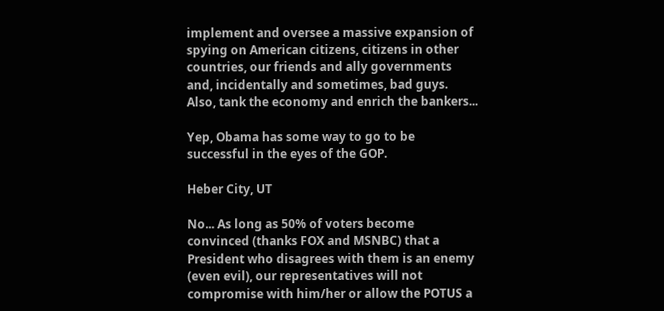implement and oversee a massive expansion of spying on American citizens, citizens in other countries, our friends and ally governments and, incidentally and sometimes, bad guys. Also, tank the economy and enrich the bankers...

Yep, Obama has some way to go to be successful in the eyes of the GOP.

Heber City, UT

No... As long as 50% of voters become convinced (thanks FOX and MSNBC) that a President who disagrees with them is an enemy (even evil), our representatives will not compromise with him/her or allow the POTUS a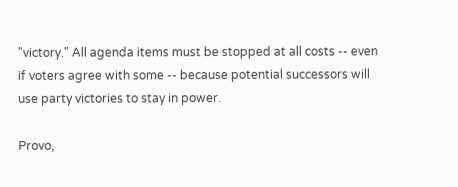"victory." All agenda items must be stopped at all costs -- even if voters agree with some -- because potential successors will use party victories to stay in power.

Provo,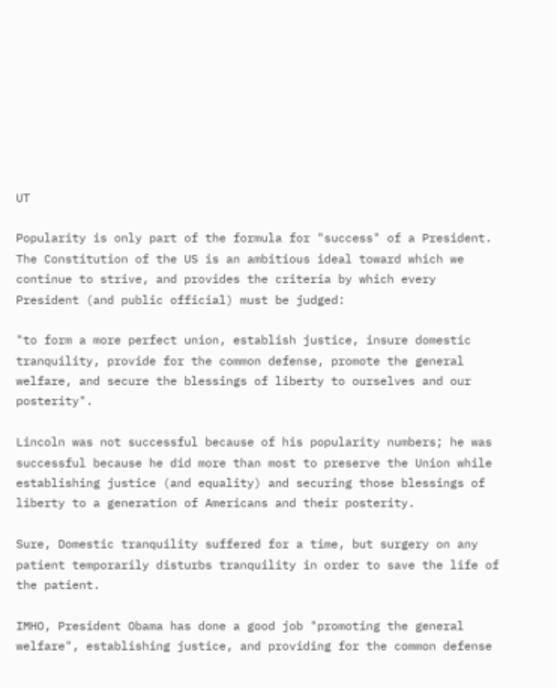UT

Popularity is only part of the formula for "success" of a President. The Constitution of the US is an ambitious ideal toward which we continue to strive, and provides the criteria by which every President (and public official) must be judged:

"to form a more perfect union, establish justice, insure domestic tranquility, provide for the common defense, promote the general welfare, and secure the blessings of liberty to ourselves and our posterity".

Lincoln was not successful because of his popularity numbers; he was successful because he did more than most to preserve the Union while establishing justice (and equality) and securing those blessings of liberty to a generation of Americans and their posterity.

Sure, Domestic tranquility suffered for a time, but surgery on any patient temporarily disturbs tranquility in order to save the life of the patient.

IMHO, President Obama has done a good job "promoting the general welfare", establishing justice, and providing for the common defense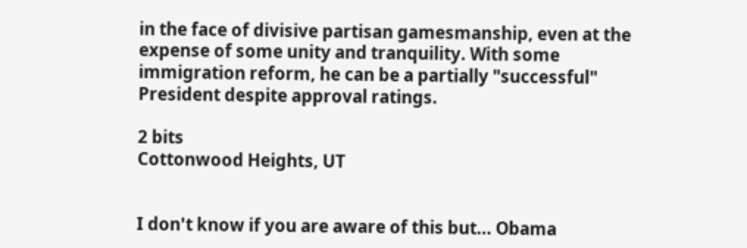in the face of divisive partisan gamesmanship, even at the expense of some unity and tranquility. With some immigration reform, he can be a partially "successful" President despite approval ratings.

2 bits
Cottonwood Heights, UT


I don't know if you are aware of this but... Obama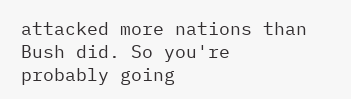attacked more nations than Bush did. So you're probably going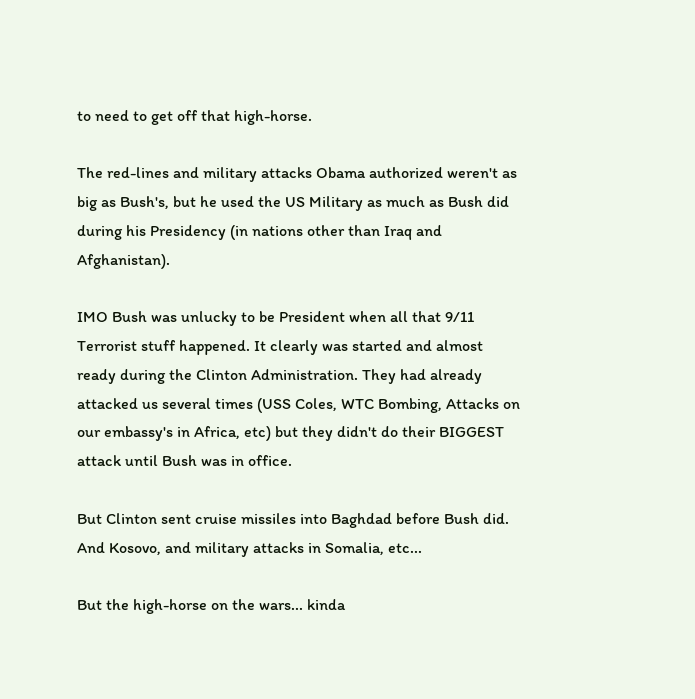to need to get off that high-horse.

The red-lines and military attacks Obama authorized weren't as big as Bush's, but he used the US Military as much as Bush did during his Presidency (in nations other than Iraq and Afghanistan).

IMO Bush was unlucky to be President when all that 9/11 Terrorist stuff happened. It clearly was started and almost ready during the Clinton Administration. They had already attacked us several times (USS Coles, WTC Bombing, Attacks on our embassy's in Africa, etc) but they didn't do their BIGGEST attack until Bush was in office.

But Clinton sent cruise missiles into Baghdad before Bush did. And Kosovo, and military attacks in Somalia, etc...

But the high-horse on the wars... kinda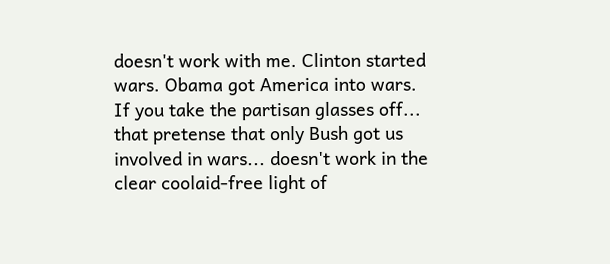doesn't work with me. Clinton started wars. Obama got America into wars. If you take the partisan glasses off... that pretense that only Bush got us involved in wars... doesn't work in the clear coolaid-free light of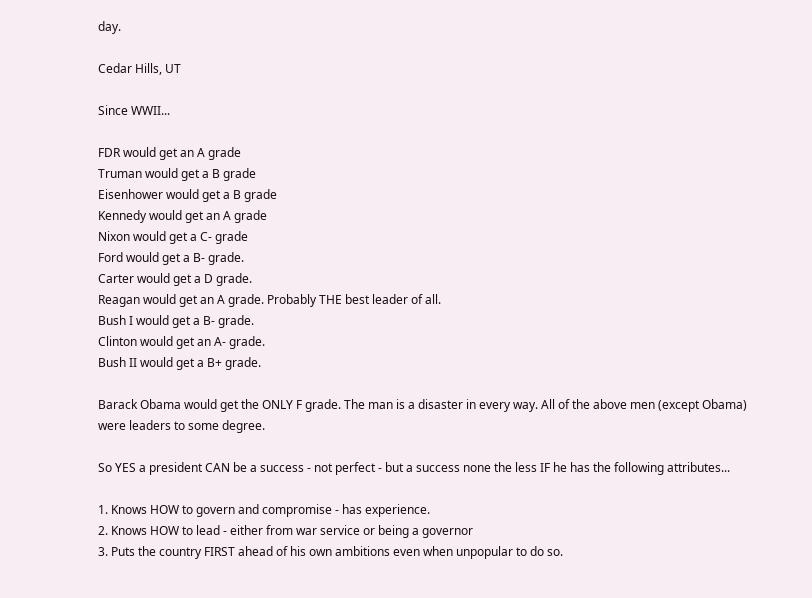day.

Cedar Hills, UT

Since WWII...

FDR would get an A grade
Truman would get a B grade
Eisenhower would get a B grade
Kennedy would get an A grade
Nixon would get a C- grade
Ford would get a B- grade.
Carter would get a D grade.
Reagan would get an A grade. Probably THE best leader of all.
Bush I would get a B- grade.
Clinton would get an A- grade.
Bush II would get a B+ grade.

Barack Obama would get the ONLY F grade. The man is a disaster in every way. All of the above men (except Obama) were leaders to some degree.

So YES a president CAN be a success - not perfect - but a success none the less IF he has the following attributes...

1. Knows HOW to govern and compromise - has experience.
2. Knows HOW to lead - either from war service or being a governor
3. Puts the country FIRST ahead of his own ambitions even when unpopular to do so.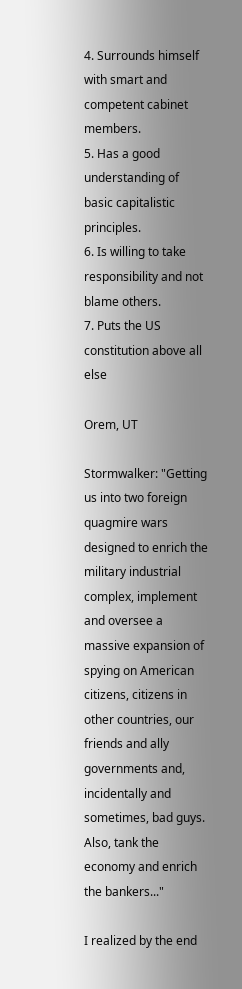4. Surrounds himself with smart and competent cabinet members.
5. Has a good understanding of basic capitalistic principles.
6. Is willing to take responsibility and not blame others.
7. Puts the US constitution above all else

Orem, UT

Stormwalker: "Getting us into two foreign quagmire wars designed to enrich the military industrial complex, implement and oversee a massive expansion of spying on American citizens, citizens in other countries, our friends and ally governments and, incidentally and sometimes, bad guys. Also, tank the economy and enrich the bankers..."

I realized by the end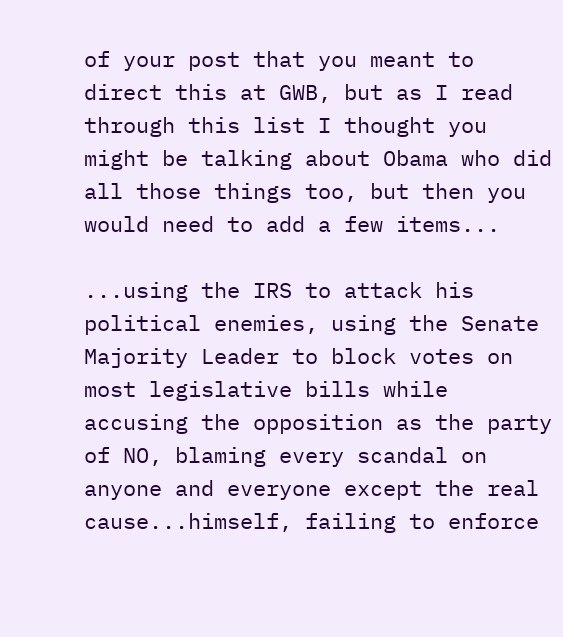of your post that you meant to direct this at GWB, but as I read through this list I thought you might be talking about Obama who did all those things too, but then you would need to add a few items...

...using the IRS to attack his political enemies, using the Senate Majority Leader to block votes on most legislative bills while accusing the opposition as the party of NO, blaming every scandal on anyone and everyone except the real cause...himself, failing to enforce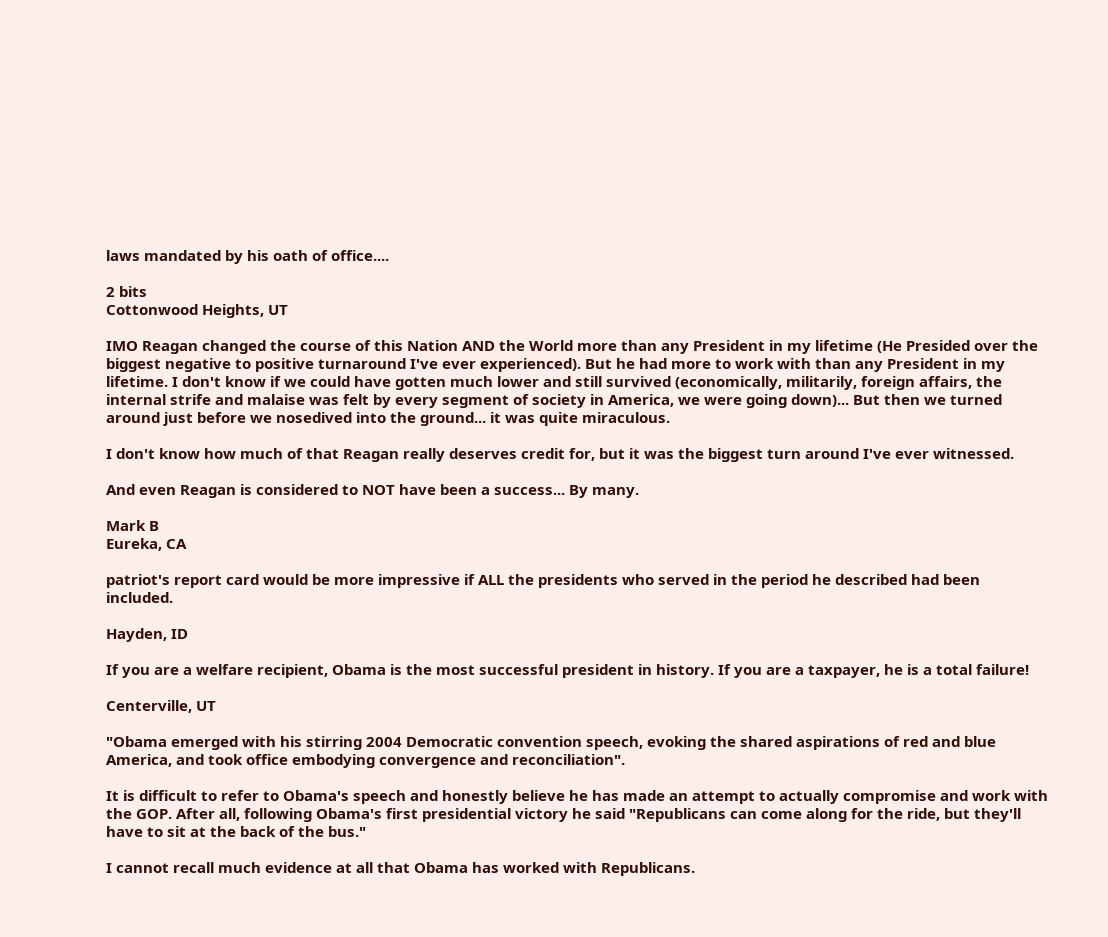laws mandated by his oath of office....

2 bits
Cottonwood Heights, UT

IMO Reagan changed the course of this Nation AND the World more than any President in my lifetime (He Presided over the biggest negative to positive turnaround I've ever experienced). But he had more to work with than any President in my lifetime. I don't know if we could have gotten much lower and still survived (economically, militarily, foreign affairs, the internal strife and malaise was felt by every segment of society in America, we were going down)... But then we turned around just before we nosedived into the ground... it was quite miraculous.

I don't know how much of that Reagan really deserves credit for, but it was the biggest turn around I've ever witnessed.

And even Reagan is considered to NOT have been a success... By many.

Mark B
Eureka, CA

patriot's report card would be more impressive if ALL the presidents who served in the period he described had been included.

Hayden, ID

If you are a welfare recipient, Obama is the most successful president in history. If you are a taxpayer, he is a total failure!

Centerville, UT

"Obama emerged with his stirring 2004 Democratic convention speech, evoking the shared aspirations of red and blue America, and took office embodying convergence and reconciliation".

It is difficult to refer to Obama's speech and honestly believe he has made an attempt to actually compromise and work with the GOP. After all, following Obama's first presidential victory he said "Republicans can come along for the ride, but they'll have to sit at the back of the bus."

I cannot recall much evidence at all that Obama has worked with Republicans.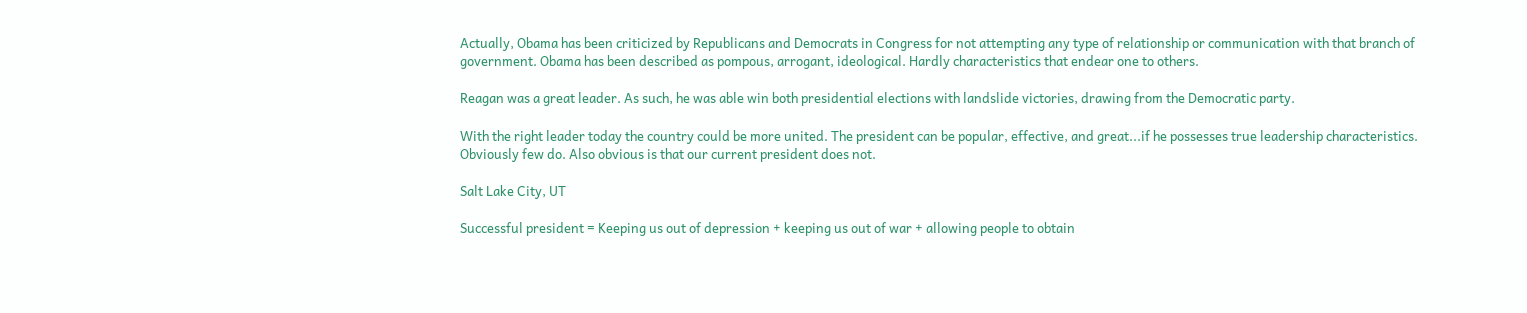Actually, Obama has been criticized by Republicans and Democrats in Congress for not attempting any type of relationship or communication with that branch of government. Obama has been described as pompous, arrogant, ideological. Hardly characteristics that endear one to others.

Reagan was a great leader. As such, he was able win both presidential elections with landslide victories, drawing from the Democratic party.

With the right leader today the country could be more united. The president can be popular, effective, and great...if he possesses true leadership characteristics. Obviously few do. Also obvious is that our current president does not.

Salt Lake City, UT

Successful president = Keeping us out of depression + keeping us out of war + allowing people to obtain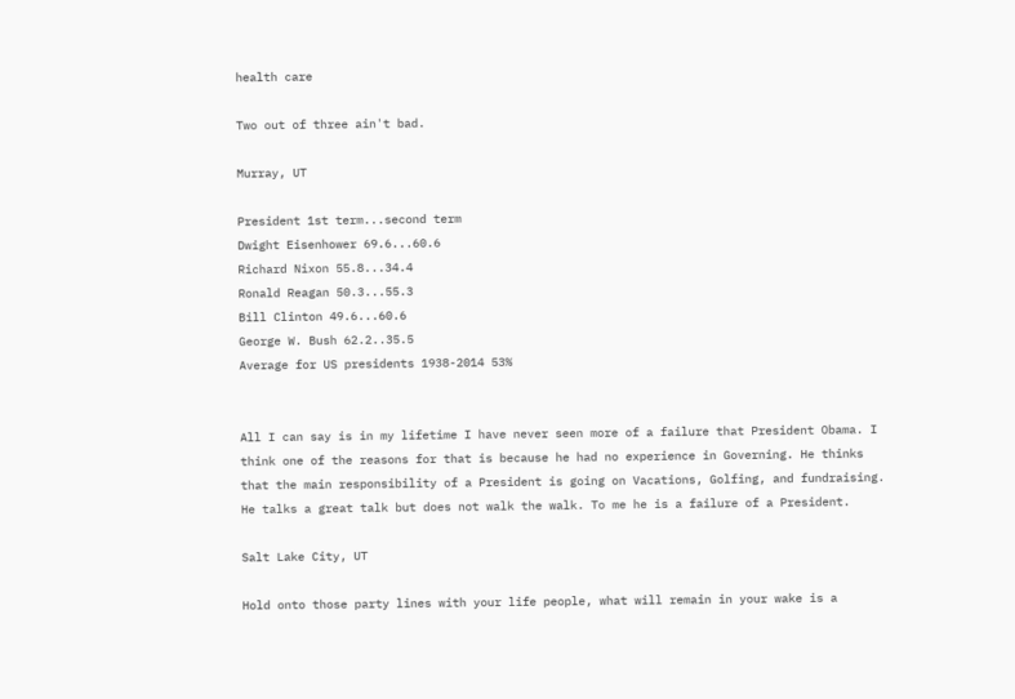health care

Two out of three ain't bad.

Murray, UT

President 1st term...second term
Dwight Eisenhower 69.6...60.6
Richard Nixon 55.8...34.4
Ronald Reagan 50.3...55.3
Bill Clinton 49.6...60.6
George W. Bush 62.2..35.5
Average for US presidents 1938-2014 53%


All I can say is in my lifetime I have never seen more of a failure that President Obama. I think one of the reasons for that is because he had no experience in Governing. He thinks that the main responsibility of a President is going on Vacations, Golfing, and fundraising. He talks a great talk but does not walk the walk. To me he is a failure of a President.

Salt Lake City, UT

Hold onto those party lines with your life people, what will remain in your wake is a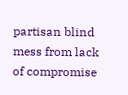partisan blind mess from lack of compromise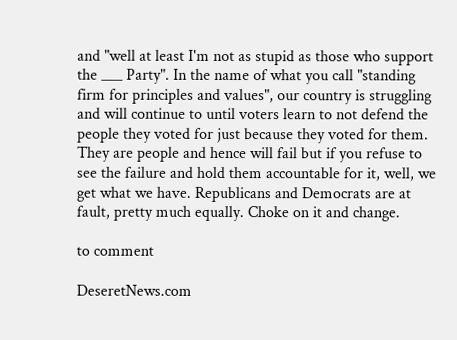and "well at least I'm not as stupid as those who support the ___ Party". In the name of what you call "standing firm for principles and values", our country is struggling and will continue to until voters learn to not defend the people they voted for just because they voted for them. They are people and hence will fail but if you refuse to see the failure and hold them accountable for it, well, we get what we have. Republicans and Democrats are at fault, pretty much equally. Choke on it and change.

to comment

DeseretNews.com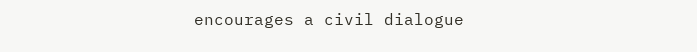encourages a civil dialogue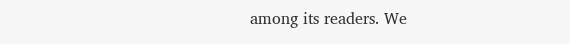among its readers. We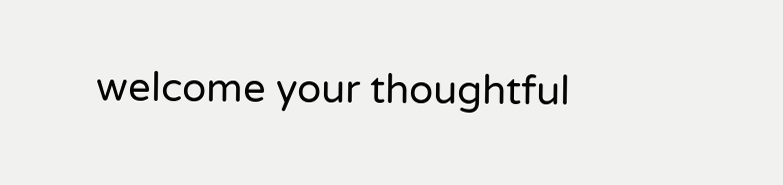welcome your thoughtful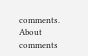comments.
About comments